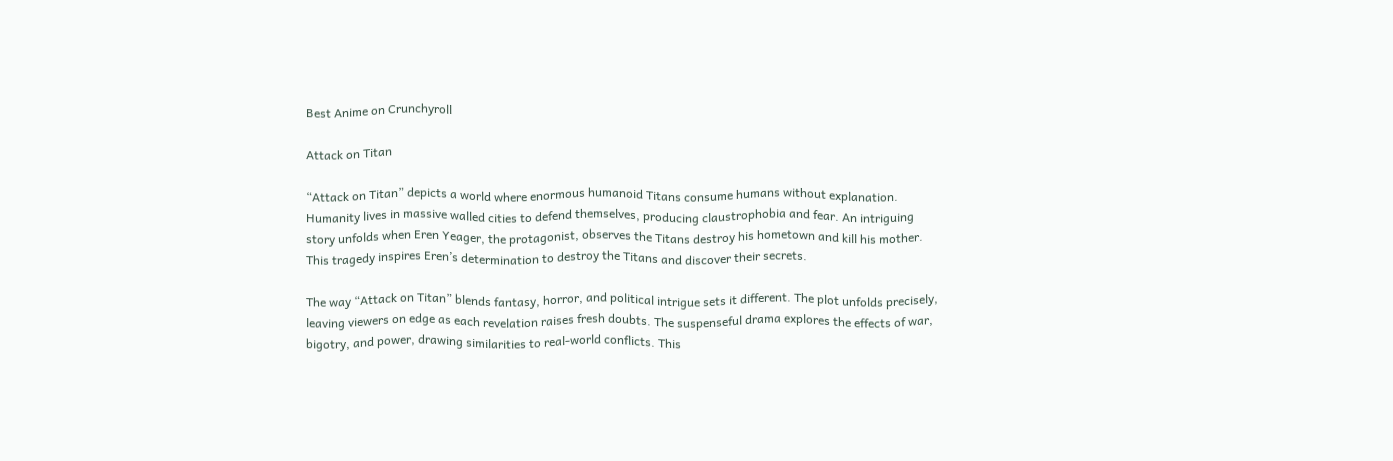Best Anime on Crunchyroll

Attack on Titan

“Attack on Titan” depicts a world where enormous humanoid Titans consume humans without explanation. Humanity lives in massive walled cities to defend themselves, producing claustrophobia and fear. An intriguing story unfolds when Eren Yeager, the protagonist, observes the Titans destroy his hometown and kill his mother. This tragedy inspires Eren’s determination to destroy the Titans and discover their secrets.

The way “Attack on Titan” blends fantasy, horror, and political intrigue sets it different. The plot unfolds precisely, leaving viewers on edge as each revelation raises fresh doubts. The suspenseful drama explores the effects of war, bigotry, and power, drawing similarities to real-world conflicts. This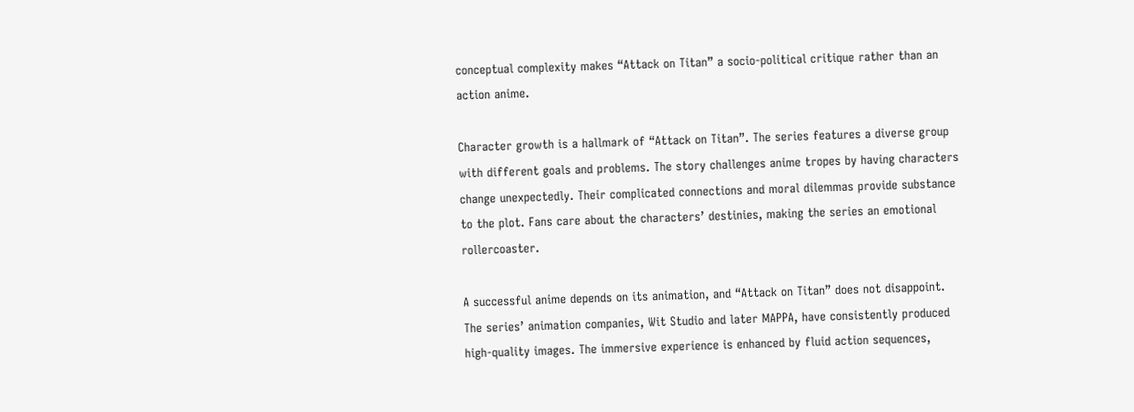conceptual complexity makes “Attack on Titan” a socio-political critique rather than an action anime.

Character growth is a hallmark of “Attack on Titan”. The series features a diverse group with different goals and problems. The story challenges anime tropes by having characters change unexpectedly. Their complicated connections and moral dilemmas provide substance to the plot. Fans care about the characters’ destinies, making the series an emotional rollercoaster.

A successful anime depends on its animation, and “Attack on Titan” does not disappoint. The series’ animation companies, Wit Studio and later MAPPA, have consistently produced high-quality images. The immersive experience is enhanced by fluid action sequences,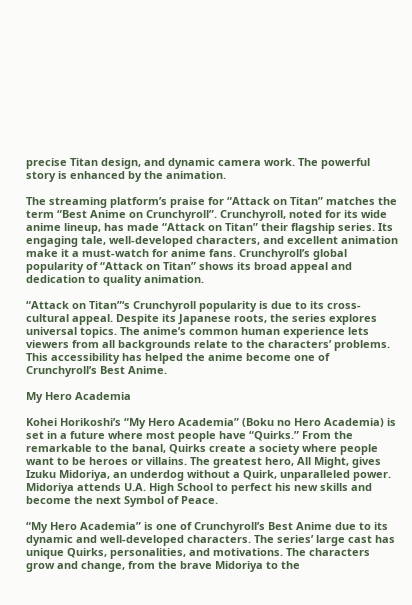precise Titan design, and dynamic camera work. The powerful story is enhanced by the animation.

The streaming platform’s praise for “Attack on Titan” matches the term “Best Anime on Crunchyroll”. Crunchyroll, noted for its wide anime lineup, has made “Attack on Titan” their flagship series. Its engaging tale, well-developed characters, and excellent animation make it a must-watch for anime fans. Crunchyroll’s global popularity of “Attack on Titan” shows its broad appeal and dedication to quality animation.

“Attack on Titan”‘s Crunchyroll popularity is due to its cross-cultural appeal. Despite its Japanese roots, the series explores universal topics. The anime’s common human experience lets viewers from all backgrounds relate to the characters’ problems. This accessibility has helped the anime become one of Crunchyroll’s Best Anime.

My Hero Academia

Kohei Horikoshi’s “My Hero Academia” (Boku no Hero Academia) is set in a future where most people have “Quirks.” From the remarkable to the banal, Quirks create a society where people want to be heroes or villains. The greatest hero, All Might, gives Izuku Midoriya, an underdog without a Quirk, unparalleled power. Midoriya attends U.A. High School to perfect his new skills and become the next Symbol of Peace.

“My Hero Academia” is one of Crunchyroll’s Best Anime due to its dynamic and well-developed characters. The series’ large cast has unique Quirks, personalities, and motivations. The characters grow and change, from the brave Midoriya to the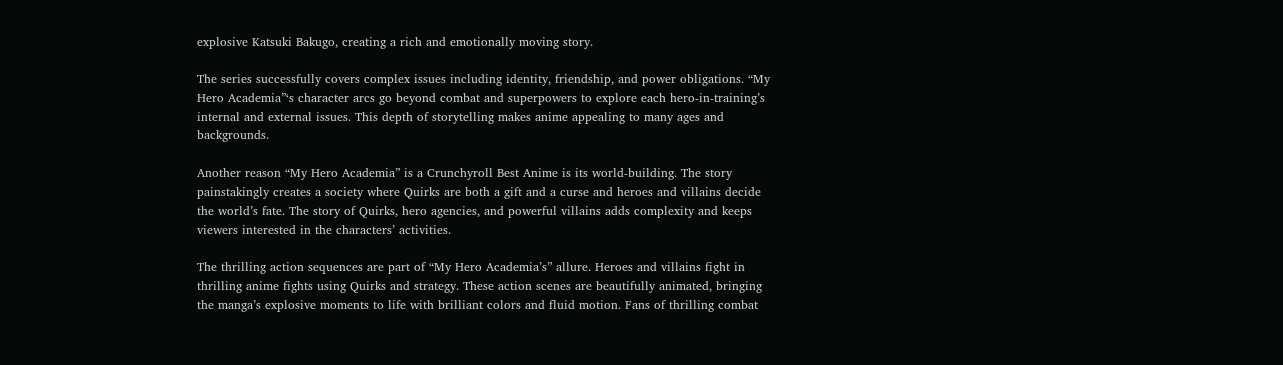explosive Katsuki Bakugo, creating a rich and emotionally moving story.

The series successfully covers complex issues including identity, friendship, and power obligations. “My Hero Academia”‘s character arcs go beyond combat and superpowers to explore each hero-in-training’s internal and external issues. This depth of storytelling makes anime appealing to many ages and backgrounds.

Another reason “My Hero Academia” is a Crunchyroll Best Anime is its world-building. The story painstakingly creates a society where Quirks are both a gift and a curse and heroes and villains decide the world’s fate. The story of Quirks, hero agencies, and powerful villains adds complexity and keeps viewers interested in the characters’ activities.

The thrilling action sequences are part of “My Hero Academia’s” allure. Heroes and villains fight in thrilling anime fights using Quirks and strategy. These action scenes are beautifully animated, bringing the manga’s explosive moments to life with brilliant colors and fluid motion. Fans of thrilling combat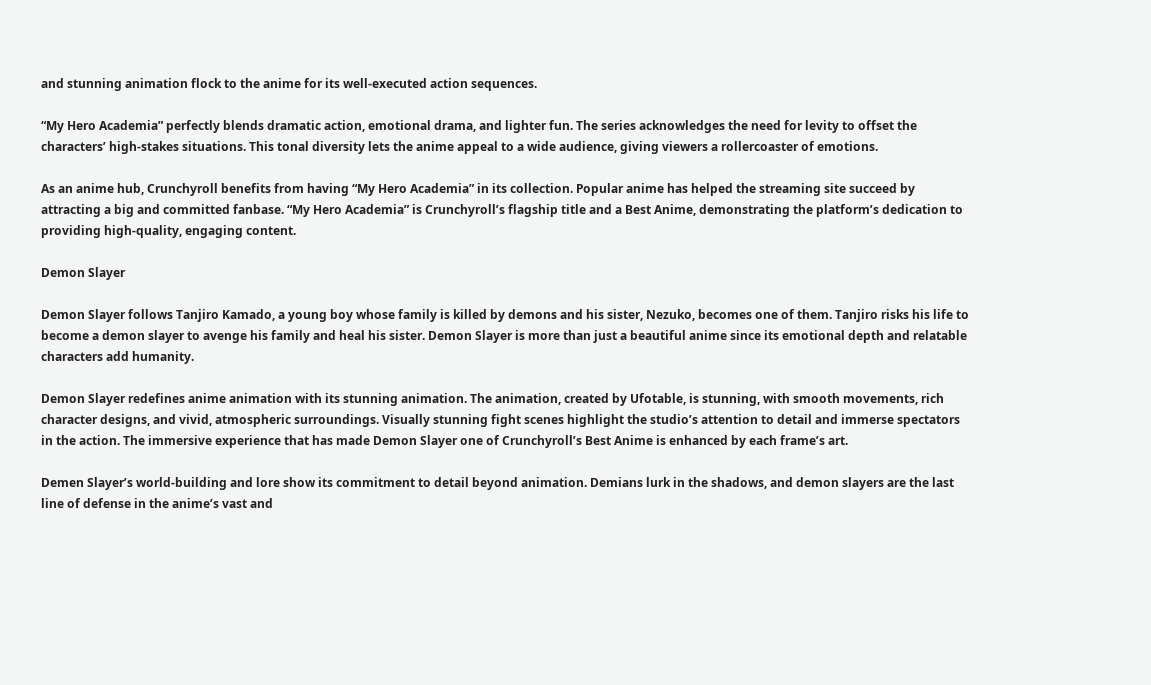and stunning animation flock to the anime for its well-executed action sequences.

“My Hero Academia” perfectly blends dramatic action, emotional drama, and lighter fun. The series acknowledges the need for levity to offset the characters’ high-stakes situations. This tonal diversity lets the anime appeal to a wide audience, giving viewers a rollercoaster of emotions.

As an anime hub, Crunchyroll benefits from having “My Hero Academia” in its collection. Popular anime has helped the streaming site succeed by attracting a big and committed fanbase. “My Hero Academia” is Crunchyroll’s flagship title and a Best Anime, demonstrating the platform’s dedication to providing high-quality, engaging content.

Demon Slayer

Demon Slayer follows Tanjiro Kamado, a young boy whose family is killed by demons and his sister, Nezuko, becomes one of them. Tanjiro risks his life to become a demon slayer to avenge his family and heal his sister. Demon Slayer is more than just a beautiful anime since its emotional depth and relatable characters add humanity.

Demon Slayer redefines anime animation with its stunning animation. The animation, created by Ufotable, is stunning, with smooth movements, rich character designs, and vivid, atmospheric surroundings. Visually stunning fight scenes highlight the studio’s attention to detail and immerse spectators in the action. The immersive experience that has made Demon Slayer one of Crunchyroll’s Best Anime is enhanced by each frame’s art.

Demen Slayer’s world-building and lore show its commitment to detail beyond animation. Demians lurk in the shadows, and demon slayers are the last line of defense in the anime’s vast and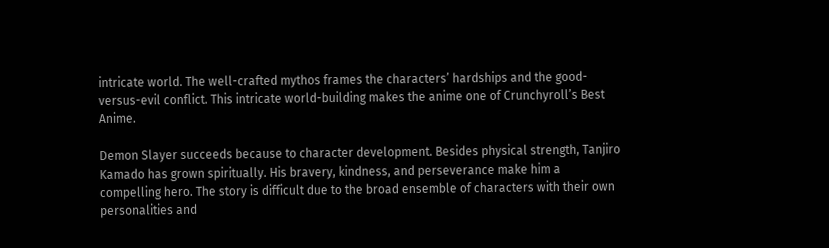intricate world. The well-crafted mythos frames the characters’ hardships and the good-versus-evil conflict. This intricate world-building makes the anime one of Crunchyroll’s Best Anime.

Demon Slayer succeeds because to character development. Besides physical strength, Tanjiro Kamado has grown spiritually. His bravery, kindness, and perseverance make him a compelling hero. The story is difficult due to the broad ensemble of characters with their own personalities and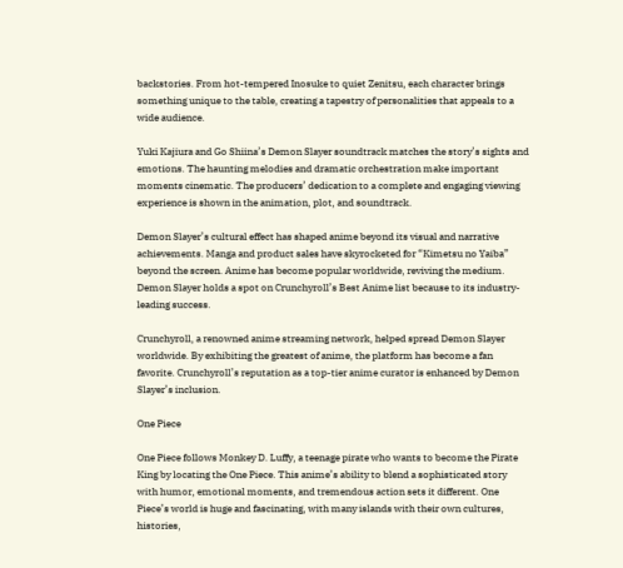backstories. From hot-tempered Inosuke to quiet Zenitsu, each character brings something unique to the table, creating a tapestry of personalities that appeals to a wide audience.

Yuki Kajiura and Go Shiina’s Demon Slayer soundtrack matches the story’s sights and emotions. The haunting melodies and dramatic orchestration make important moments cinematic. The producers’ dedication to a complete and engaging viewing experience is shown in the animation, plot, and soundtrack.

Demon Slayer’s cultural effect has shaped anime beyond its visual and narrative achievements. Manga and product sales have skyrocketed for “Kimetsu no Yaiba” beyond the screen. Anime has become popular worldwide, reviving the medium. Demon Slayer holds a spot on Crunchyroll’s Best Anime list because to its industry-leading success.

Crunchyroll, a renowned anime streaming network, helped spread Demon Slayer worldwide. By exhibiting the greatest of anime, the platform has become a fan favorite. Crunchyroll’s reputation as a top-tier anime curator is enhanced by Demon Slayer’s inclusion.

One Piece

One Piece follows Monkey D. Luffy, a teenage pirate who wants to become the Pirate King by locating the One Piece. This anime’s ability to blend a sophisticated story with humor, emotional moments, and tremendous action sets it different. One Piece’s world is huge and fascinating, with many islands with their own cultures, histories,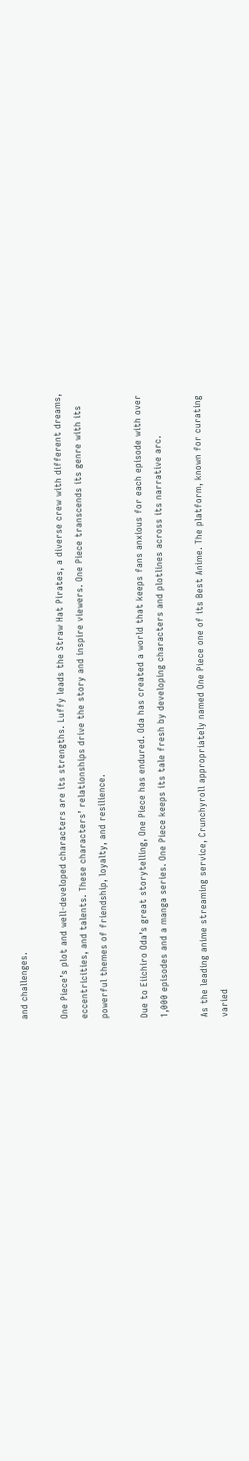and challenges.

One Piece’s plot and well-developed characters are its strengths. Luffy leads the Straw Hat Pirates, a diverse crew with different dreams, eccentricities, and talents. These characters’ relationships drive the story and inspire viewers. One Piece transcends its genre with its powerful themes of friendship, loyalty, and resilience.

Due to Eiichiro Oda’s great storytelling, One Piece has endured. Oda has created a world that keeps fans anxious for each episode with over 1,000 episodes and a manga series. One Piece keeps its tale fresh by developing characters and plotlines across its narrative arc.

As the leading anime streaming service, Crunchyroll appropriately named One Piece one of its Best Anime. The platform, known for curating varied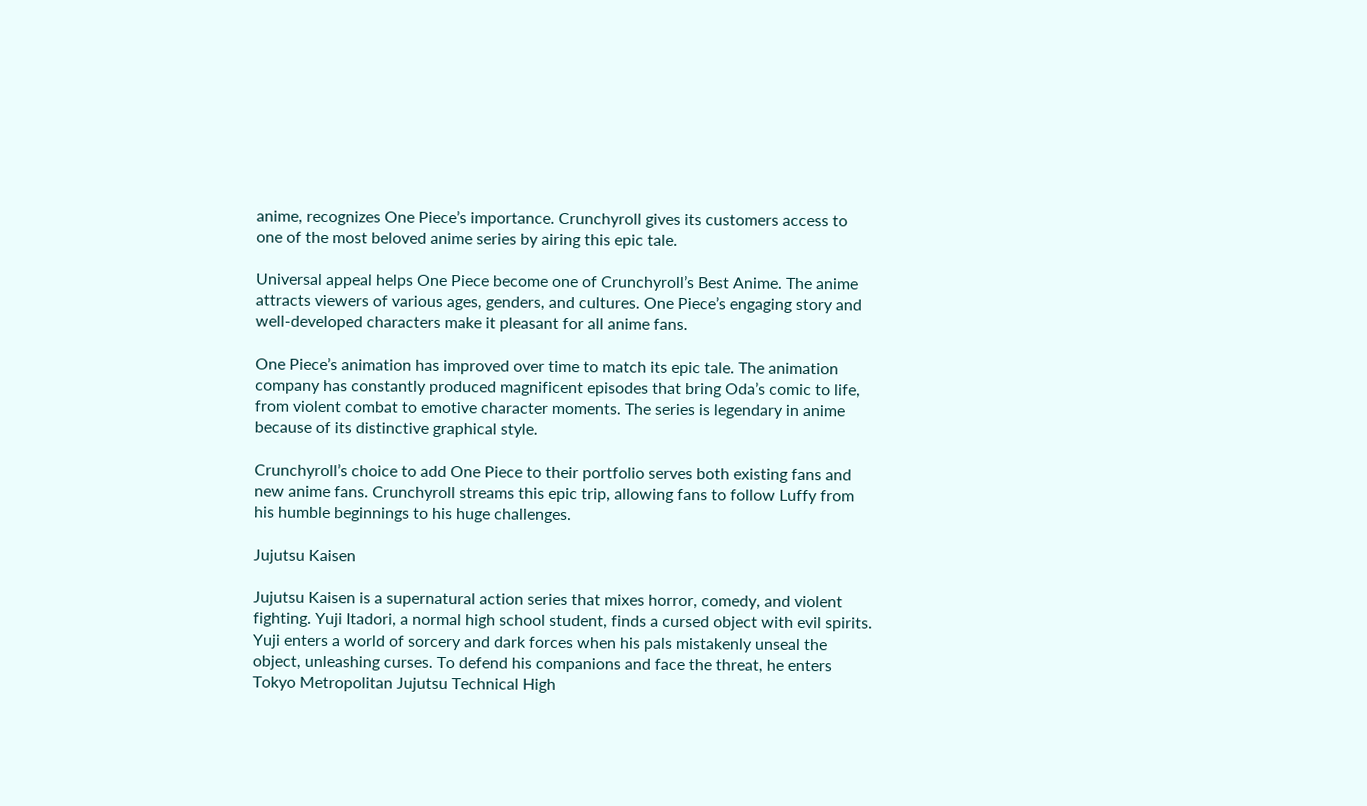anime, recognizes One Piece’s importance. Crunchyroll gives its customers access to one of the most beloved anime series by airing this epic tale.

Universal appeal helps One Piece become one of Crunchyroll’s Best Anime. The anime attracts viewers of various ages, genders, and cultures. One Piece’s engaging story and well-developed characters make it pleasant for all anime fans.

One Piece’s animation has improved over time to match its epic tale. The animation company has constantly produced magnificent episodes that bring Oda’s comic to life, from violent combat to emotive character moments. The series is legendary in anime because of its distinctive graphical style.

Crunchyroll’s choice to add One Piece to their portfolio serves both existing fans and new anime fans. Crunchyroll streams this epic trip, allowing fans to follow Luffy from his humble beginnings to his huge challenges.

Jujutsu Kaisen

Jujutsu Kaisen is a supernatural action series that mixes horror, comedy, and violent fighting. Yuji Itadori, a normal high school student, finds a cursed object with evil spirits. Yuji enters a world of sorcery and dark forces when his pals mistakenly unseal the object, unleashing curses. To defend his companions and face the threat, he enters Tokyo Metropolitan Jujutsu Technical High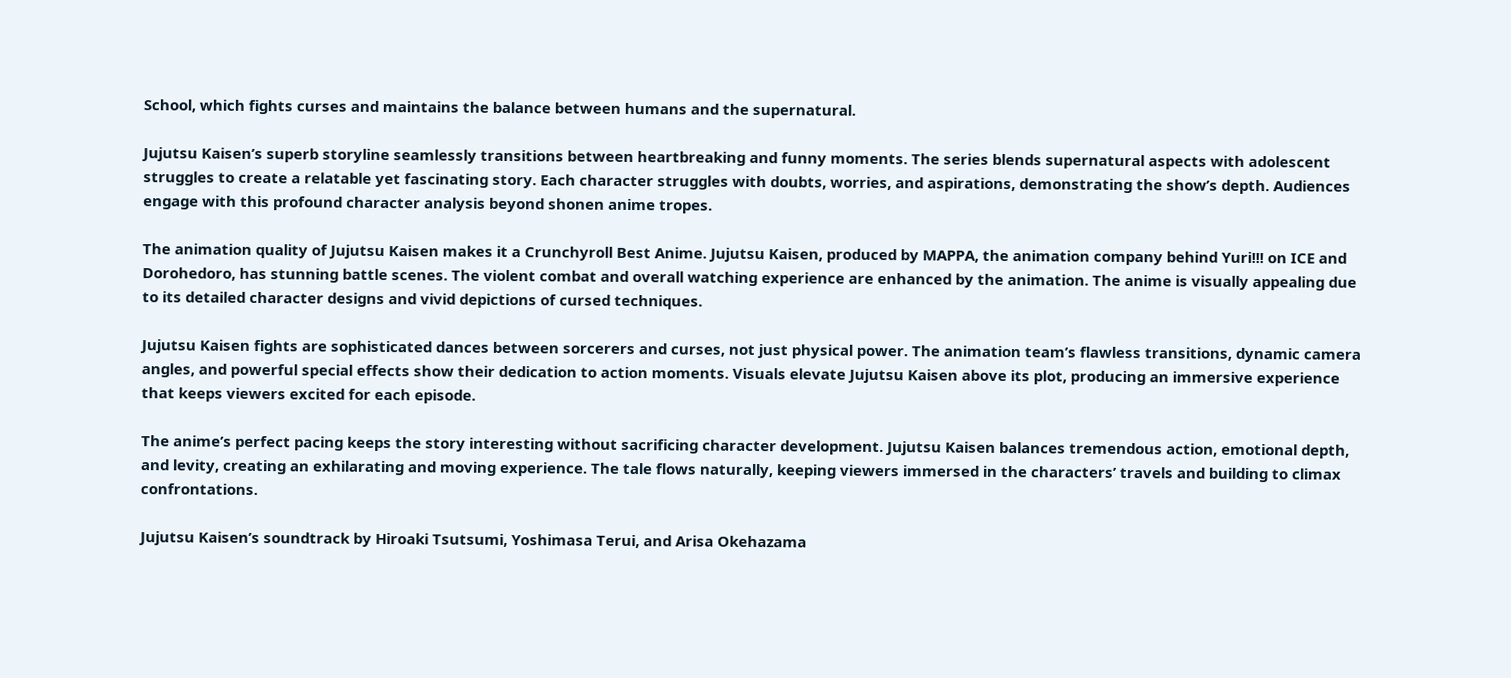School, which fights curses and maintains the balance between humans and the supernatural.

Jujutsu Kaisen’s superb storyline seamlessly transitions between heartbreaking and funny moments. The series blends supernatural aspects with adolescent struggles to create a relatable yet fascinating story. Each character struggles with doubts, worries, and aspirations, demonstrating the show’s depth. Audiences engage with this profound character analysis beyond shonen anime tropes.

The animation quality of Jujutsu Kaisen makes it a Crunchyroll Best Anime. Jujutsu Kaisen, produced by MAPPA, the animation company behind Yuri!!! on ICE and Dorohedoro, has stunning battle scenes. The violent combat and overall watching experience are enhanced by the animation. The anime is visually appealing due to its detailed character designs and vivid depictions of cursed techniques.

Jujutsu Kaisen fights are sophisticated dances between sorcerers and curses, not just physical power. The animation team’s flawless transitions, dynamic camera angles, and powerful special effects show their dedication to action moments. Visuals elevate Jujutsu Kaisen above its plot, producing an immersive experience that keeps viewers excited for each episode.

The anime’s perfect pacing keeps the story interesting without sacrificing character development. Jujutsu Kaisen balances tremendous action, emotional depth, and levity, creating an exhilarating and moving experience. The tale flows naturally, keeping viewers immersed in the characters’ travels and building to climax confrontations.

Jujutsu Kaisen’s soundtrack by Hiroaki Tsutsumi, Yoshimasa Terui, and Arisa Okehazama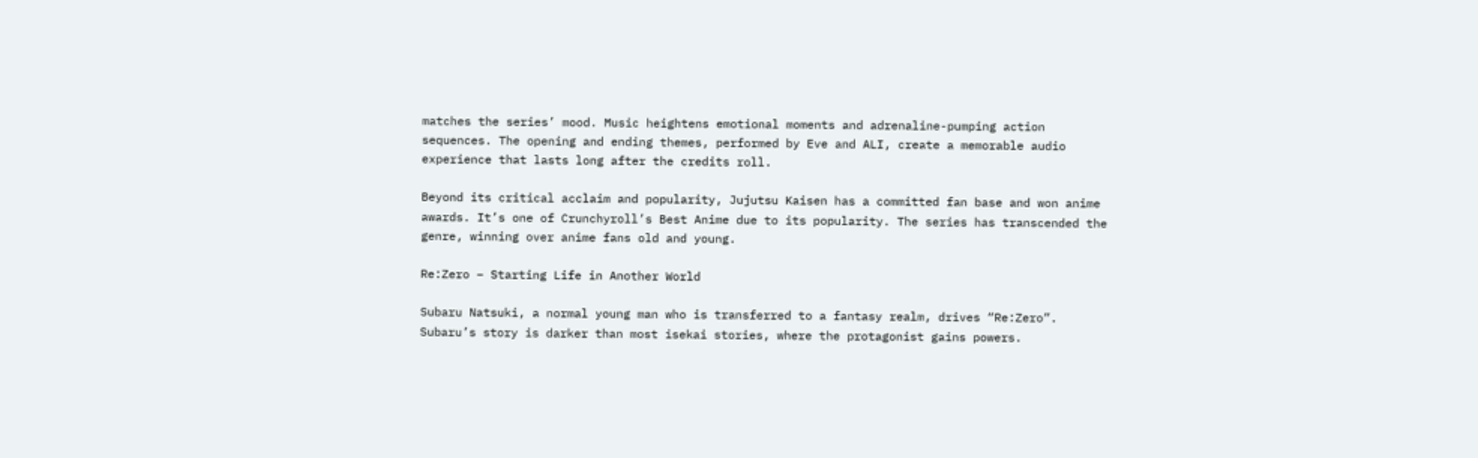matches the series’ mood. Music heightens emotional moments and adrenaline-pumping action sequences. The opening and ending themes, performed by Eve and ALI, create a memorable audio experience that lasts long after the credits roll.

Beyond its critical acclaim and popularity, Jujutsu Kaisen has a committed fan base and won anime awards. It’s one of Crunchyroll’s Best Anime due to its popularity. The series has transcended the genre, winning over anime fans old and young.

Re:Zero – Starting Life in Another World

Subaru Natsuki, a normal young man who is transferred to a fantasy realm, drives “Re:Zero”. Subaru’s story is darker than most isekai stories, where the protagonist gains powers.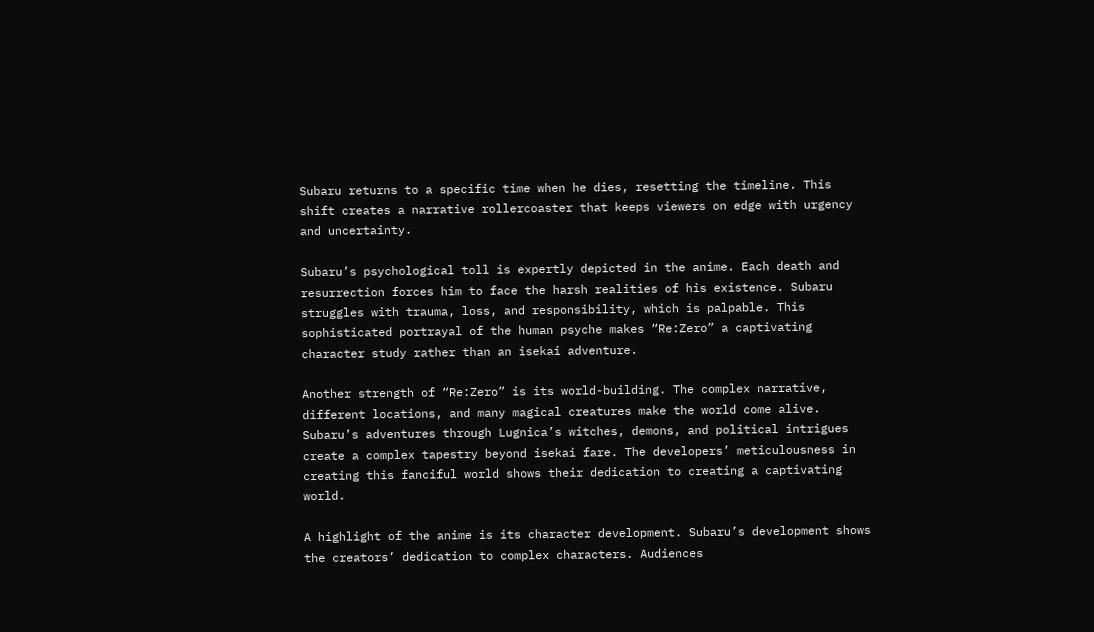Subaru returns to a specific time when he dies, resetting the timeline. This shift creates a narrative rollercoaster that keeps viewers on edge with urgency and uncertainty.

Subaru’s psychological toll is expertly depicted in the anime. Each death and resurrection forces him to face the harsh realities of his existence. Subaru struggles with trauma, loss, and responsibility, which is palpable. This sophisticated portrayal of the human psyche makes “Re:Zero” a captivating character study rather than an isekai adventure.

Another strength of “Re:Zero” is its world-building. The complex narrative, different locations, and many magical creatures make the world come alive. Subaru’s adventures through Lugnica’s witches, demons, and political intrigues create a complex tapestry beyond isekai fare. The developers’ meticulousness in creating this fanciful world shows their dedication to creating a captivating world.

A highlight of the anime is its character development. Subaru’s development shows the creators’ dedication to complex characters. Audiences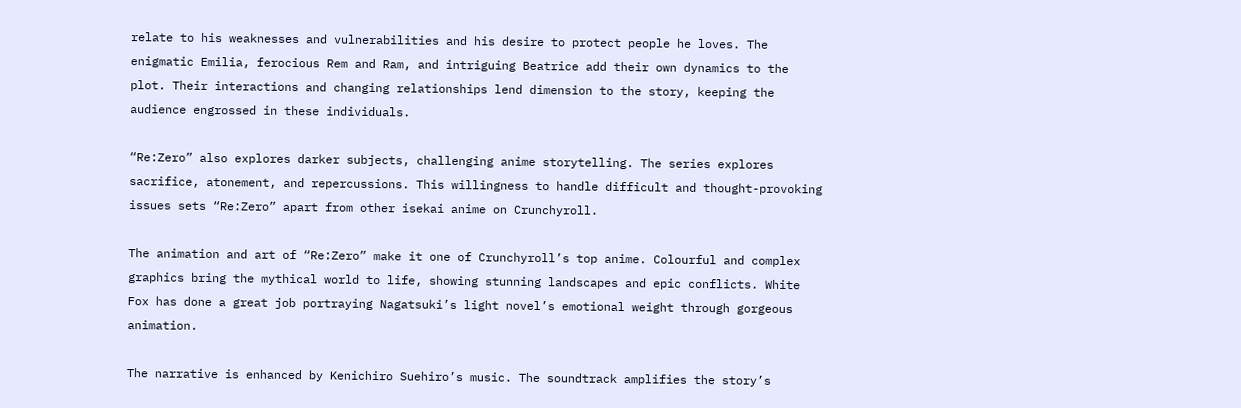relate to his weaknesses and vulnerabilities and his desire to protect people he loves. The enigmatic Emilia, ferocious Rem and Ram, and intriguing Beatrice add their own dynamics to the plot. Their interactions and changing relationships lend dimension to the story, keeping the audience engrossed in these individuals.

“Re:Zero” also explores darker subjects, challenging anime storytelling. The series explores sacrifice, atonement, and repercussions. This willingness to handle difficult and thought-provoking issues sets “Re:Zero” apart from other isekai anime on Crunchyroll.

The animation and art of “Re:Zero” make it one of Crunchyroll’s top anime. Colourful and complex graphics bring the mythical world to life, showing stunning landscapes and epic conflicts. White Fox has done a great job portraying Nagatsuki’s light novel’s emotional weight through gorgeous animation.

The narrative is enhanced by Kenichiro Suehiro’s music. The soundtrack amplifies the story’s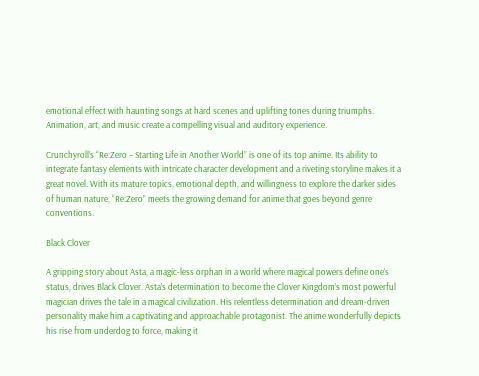emotional effect with haunting songs at hard scenes and uplifting tones during triumphs. Animation, art, and music create a compelling visual and auditory experience.

Crunchyroll’s “Re:Zero – Starting Life in Another World” is one of its top anime. Its ability to integrate fantasy elements with intricate character development and a riveting storyline makes it a great novel. With its mature topics, emotional depth, and willingness to explore the darker sides of human nature, “Re:Zero” meets the growing demand for anime that goes beyond genre conventions.

Black Clover

A gripping story about Asta, a magic-less orphan in a world where magical powers define one’s status, drives Black Clover. Asta’s determination to become the Clover Kingdom’s most powerful magician drives the tale in a magical civilization. His relentless determination and dream-driven personality make him a captivating and approachable protagonist. The anime wonderfully depicts his rise from underdog to force, making it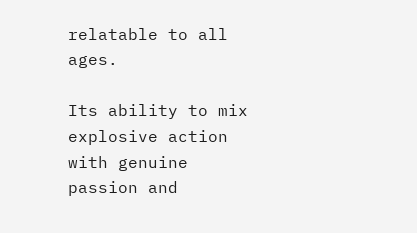relatable to all ages.

Its ability to mix explosive action with genuine passion and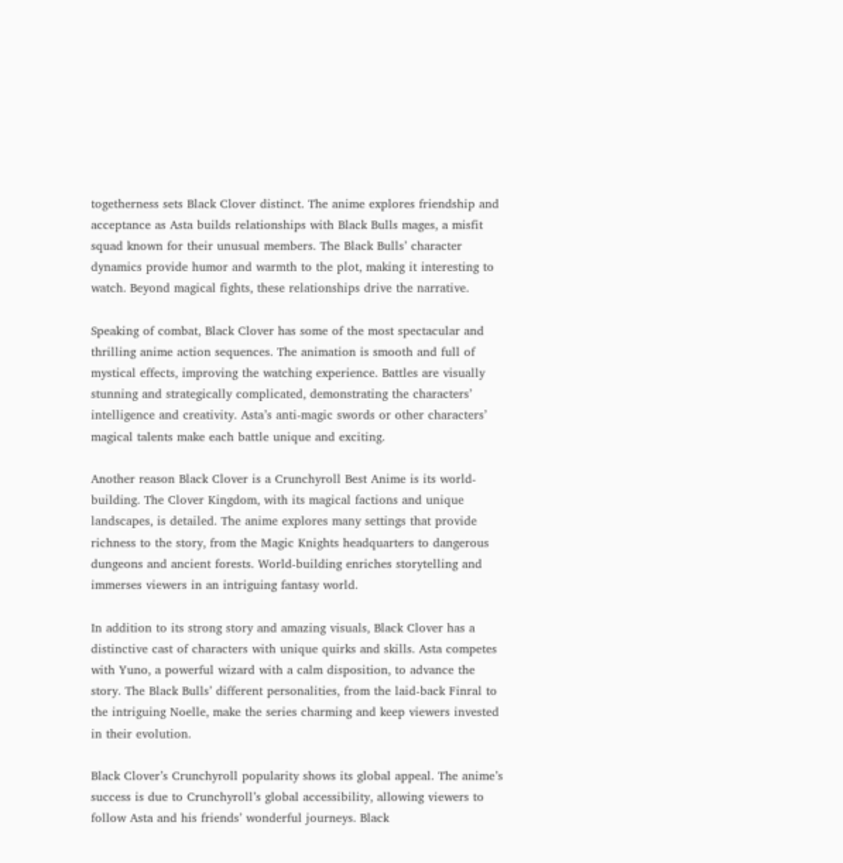togetherness sets Black Clover distinct. The anime explores friendship and acceptance as Asta builds relationships with Black Bulls mages, a misfit squad known for their unusual members. The Black Bulls’ character dynamics provide humor and warmth to the plot, making it interesting to watch. Beyond magical fights, these relationships drive the narrative.

Speaking of combat, Black Clover has some of the most spectacular and thrilling anime action sequences. The animation is smooth and full of mystical effects, improving the watching experience. Battles are visually stunning and strategically complicated, demonstrating the characters’ intelligence and creativity. Asta’s anti-magic swords or other characters’ magical talents make each battle unique and exciting.

Another reason Black Clover is a Crunchyroll Best Anime is its world-building. The Clover Kingdom, with its magical factions and unique landscapes, is detailed. The anime explores many settings that provide richness to the story, from the Magic Knights headquarters to dangerous dungeons and ancient forests. World-building enriches storytelling and immerses viewers in an intriguing fantasy world.

In addition to its strong story and amazing visuals, Black Clover has a distinctive cast of characters with unique quirks and skills. Asta competes with Yuno, a powerful wizard with a calm disposition, to advance the story. The Black Bulls’ different personalities, from the laid-back Finral to the intriguing Noelle, make the series charming and keep viewers invested in their evolution.

Black Clover’s Crunchyroll popularity shows its global appeal. The anime’s success is due to Crunchyroll’s global accessibility, allowing viewers to follow Asta and his friends’ wonderful journeys. Black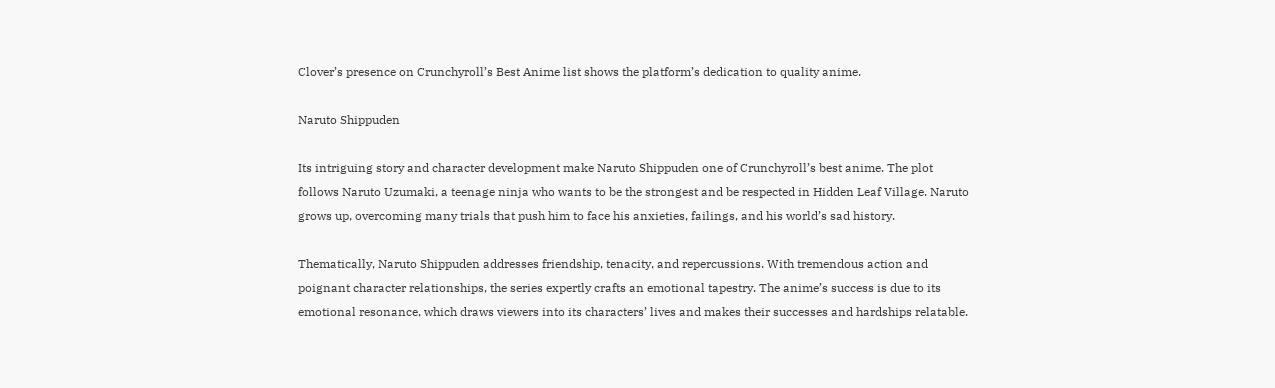Clover’s presence on Crunchyroll’s Best Anime list shows the platform’s dedication to quality anime.

Naruto Shippuden

Its intriguing story and character development make Naruto Shippuden one of Crunchyroll’s best anime. The plot follows Naruto Uzumaki, a teenage ninja who wants to be the strongest and be respected in Hidden Leaf Village. Naruto grows up, overcoming many trials that push him to face his anxieties, failings, and his world’s sad history.

Thematically, Naruto Shippuden addresses friendship, tenacity, and repercussions. With tremendous action and poignant character relationships, the series expertly crafts an emotional tapestry. The anime’s success is due to its emotional resonance, which draws viewers into its characters’ lives and makes their successes and hardships relatable.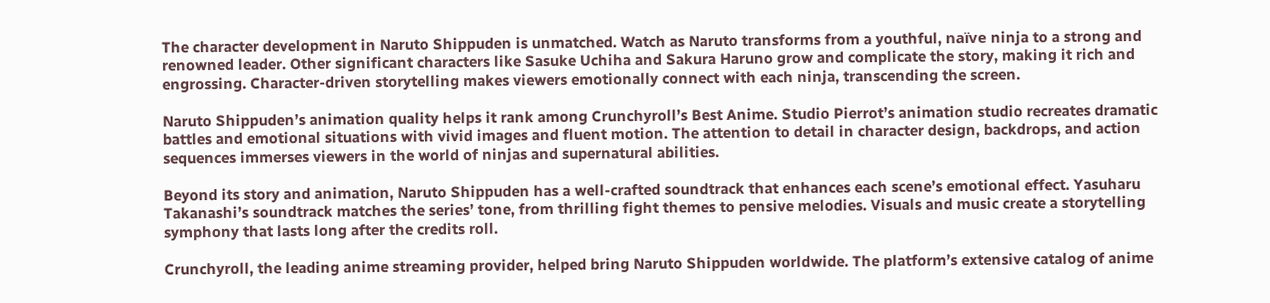The character development in Naruto Shippuden is unmatched. Watch as Naruto transforms from a youthful, naïve ninja to a strong and renowned leader. Other significant characters like Sasuke Uchiha and Sakura Haruno grow and complicate the story, making it rich and engrossing. Character-driven storytelling makes viewers emotionally connect with each ninja, transcending the screen.

Naruto Shippuden’s animation quality helps it rank among Crunchyroll’s Best Anime. Studio Pierrot’s animation studio recreates dramatic battles and emotional situations with vivid images and fluent motion. The attention to detail in character design, backdrops, and action sequences immerses viewers in the world of ninjas and supernatural abilities.

Beyond its story and animation, Naruto Shippuden has a well-crafted soundtrack that enhances each scene’s emotional effect. Yasuharu Takanashi’s soundtrack matches the series’ tone, from thrilling fight themes to pensive melodies. Visuals and music create a storytelling symphony that lasts long after the credits roll.

Crunchyroll, the leading anime streaming provider, helped bring Naruto Shippuden worldwide. The platform’s extensive catalog of anime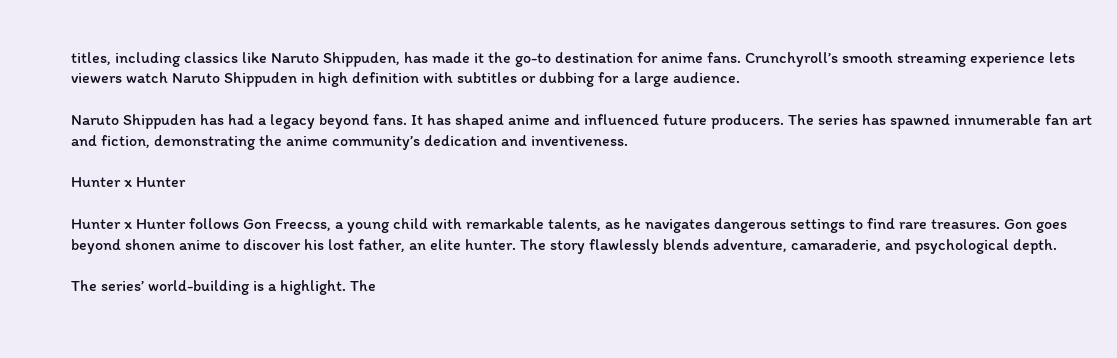titles, including classics like Naruto Shippuden, has made it the go-to destination for anime fans. Crunchyroll’s smooth streaming experience lets viewers watch Naruto Shippuden in high definition with subtitles or dubbing for a large audience.

Naruto Shippuden has had a legacy beyond fans. It has shaped anime and influenced future producers. The series has spawned innumerable fan art and fiction, demonstrating the anime community’s dedication and inventiveness.

Hunter x Hunter

Hunter x Hunter follows Gon Freecss, a young child with remarkable talents, as he navigates dangerous settings to find rare treasures. Gon goes beyond shonen anime to discover his lost father, an elite hunter. The story flawlessly blends adventure, camaraderie, and psychological depth.

The series’ world-building is a highlight. The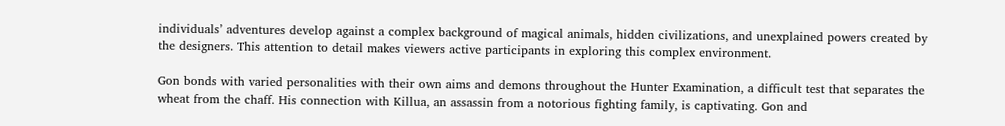individuals’ adventures develop against a complex background of magical animals, hidden civilizations, and unexplained powers created by the designers. This attention to detail makes viewers active participants in exploring this complex environment.

Gon bonds with varied personalities with their own aims and demons throughout the Hunter Examination, a difficult test that separates the wheat from the chaff. His connection with Killua, an assassin from a notorious fighting family, is captivating. Gon and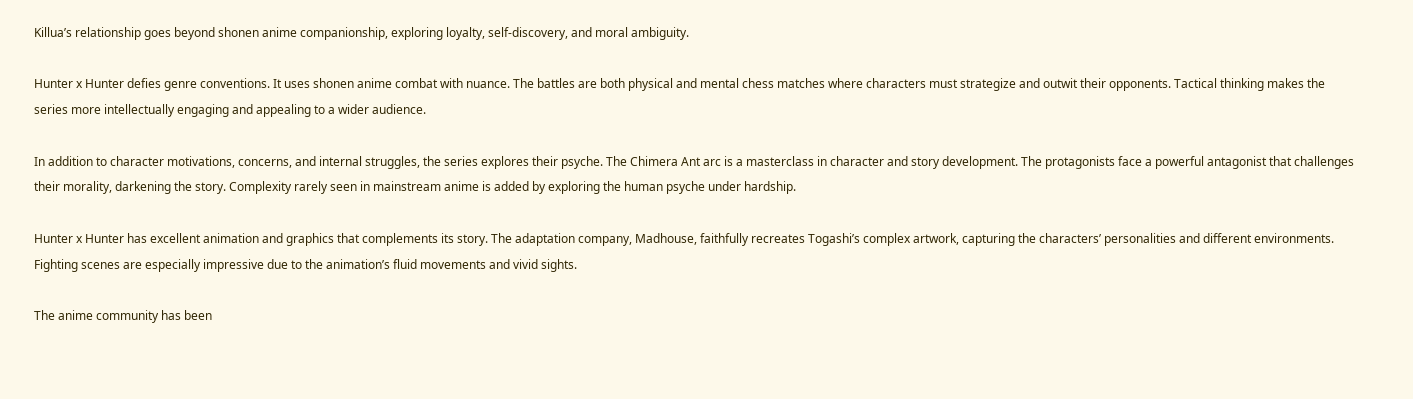Killua’s relationship goes beyond shonen anime companionship, exploring loyalty, self-discovery, and moral ambiguity.

Hunter x Hunter defies genre conventions. It uses shonen anime combat with nuance. The battles are both physical and mental chess matches where characters must strategize and outwit their opponents. Tactical thinking makes the series more intellectually engaging and appealing to a wider audience.

In addition to character motivations, concerns, and internal struggles, the series explores their psyche. The Chimera Ant arc is a masterclass in character and story development. The protagonists face a powerful antagonist that challenges their morality, darkening the story. Complexity rarely seen in mainstream anime is added by exploring the human psyche under hardship.

Hunter x Hunter has excellent animation and graphics that complements its story. The adaptation company, Madhouse, faithfully recreates Togashi’s complex artwork, capturing the characters’ personalities and different environments. Fighting scenes are especially impressive due to the animation’s fluid movements and vivid sights.

The anime community has been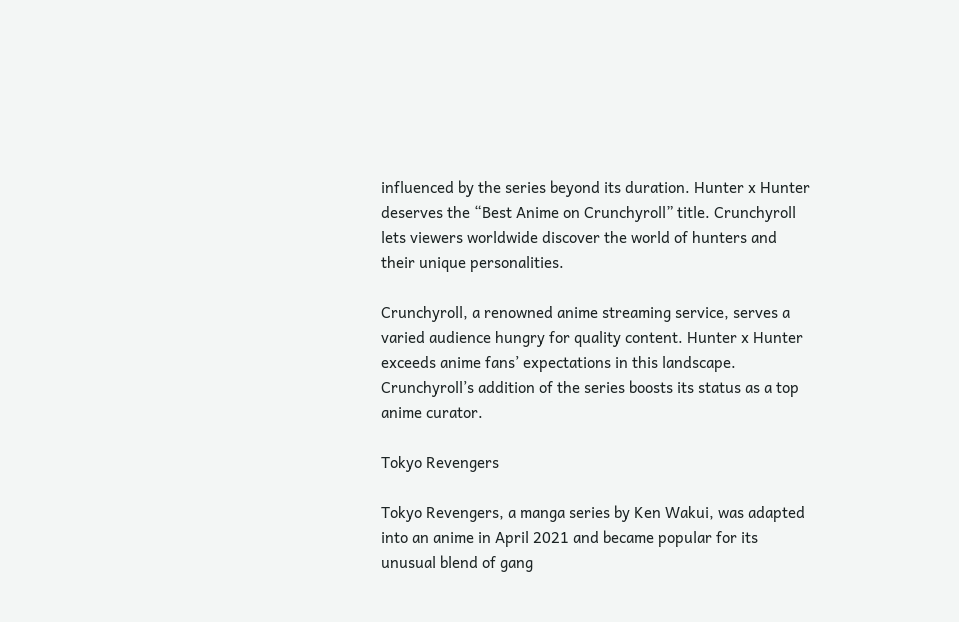influenced by the series beyond its duration. Hunter x Hunter deserves the “Best Anime on Crunchyroll” title. Crunchyroll lets viewers worldwide discover the world of hunters and their unique personalities.

Crunchyroll, a renowned anime streaming service, serves a varied audience hungry for quality content. Hunter x Hunter exceeds anime fans’ expectations in this landscape. Crunchyroll’s addition of the series boosts its status as a top anime curator.

Tokyo Revengers

Tokyo Revengers, a manga series by Ken Wakui, was adapted into an anime in April 2021 and became popular for its unusual blend of gang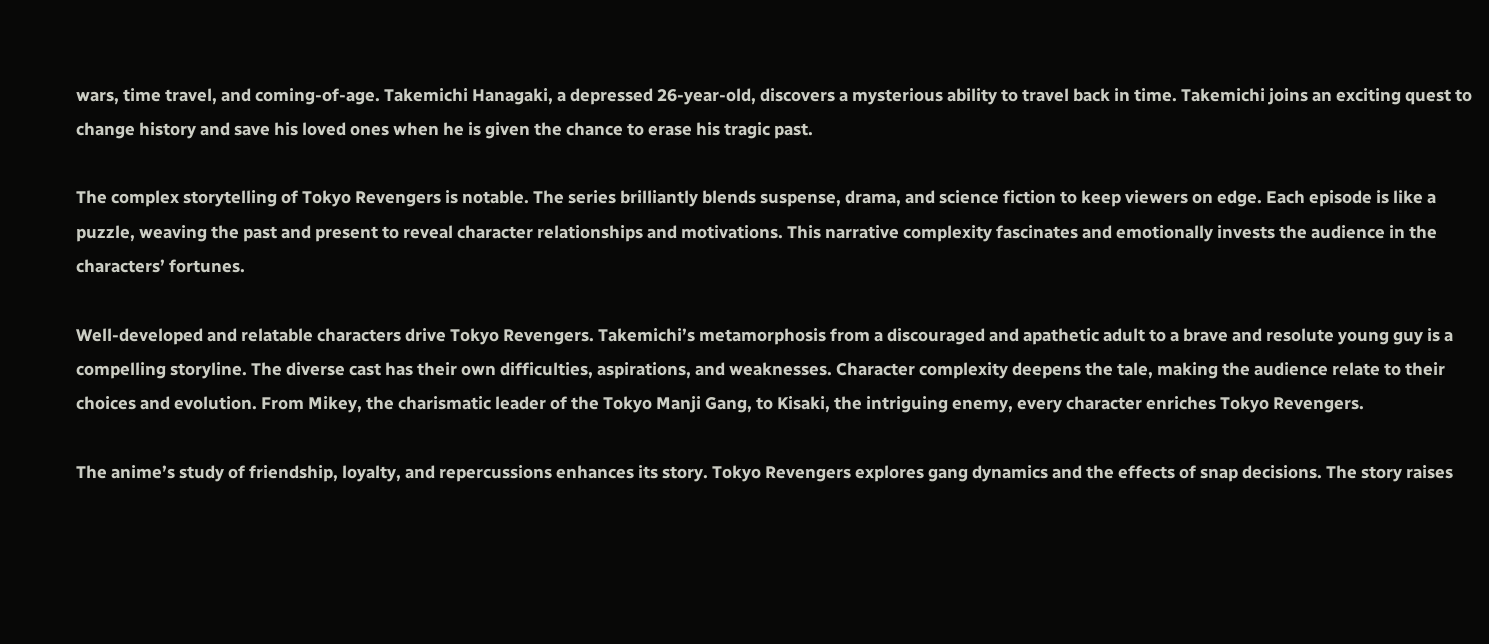wars, time travel, and coming-of-age. Takemichi Hanagaki, a depressed 26-year-old, discovers a mysterious ability to travel back in time. Takemichi joins an exciting quest to change history and save his loved ones when he is given the chance to erase his tragic past.

The complex storytelling of Tokyo Revengers is notable. The series brilliantly blends suspense, drama, and science fiction to keep viewers on edge. Each episode is like a puzzle, weaving the past and present to reveal character relationships and motivations. This narrative complexity fascinates and emotionally invests the audience in the characters’ fortunes.

Well-developed and relatable characters drive Tokyo Revengers. Takemichi’s metamorphosis from a discouraged and apathetic adult to a brave and resolute young guy is a compelling storyline. The diverse cast has their own difficulties, aspirations, and weaknesses. Character complexity deepens the tale, making the audience relate to their choices and evolution. From Mikey, the charismatic leader of the Tokyo Manji Gang, to Kisaki, the intriguing enemy, every character enriches Tokyo Revengers.

The anime’s study of friendship, loyalty, and repercussions enhances its story. Tokyo Revengers explores gang dynamics and the effects of snap decisions. The story raises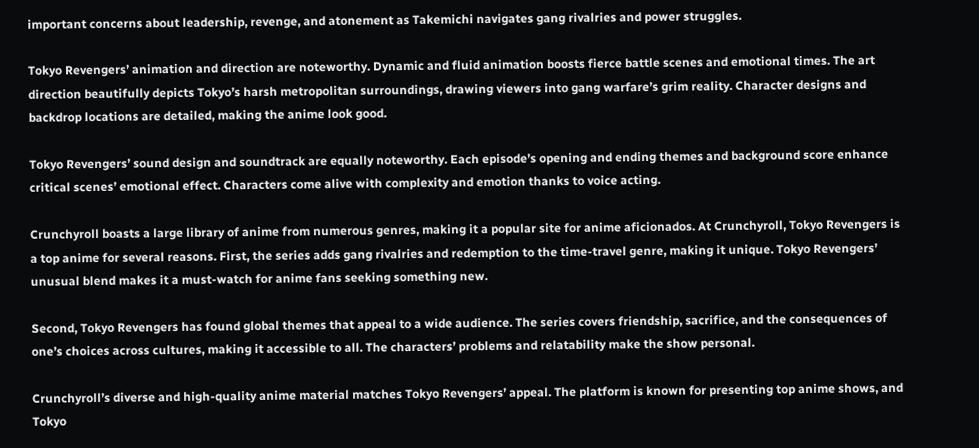important concerns about leadership, revenge, and atonement as Takemichi navigates gang rivalries and power struggles.

Tokyo Revengers’ animation and direction are noteworthy. Dynamic and fluid animation boosts fierce battle scenes and emotional times. The art direction beautifully depicts Tokyo’s harsh metropolitan surroundings, drawing viewers into gang warfare’s grim reality. Character designs and backdrop locations are detailed, making the anime look good.

Tokyo Revengers’ sound design and soundtrack are equally noteworthy. Each episode’s opening and ending themes and background score enhance critical scenes’ emotional effect. Characters come alive with complexity and emotion thanks to voice acting.

Crunchyroll boasts a large library of anime from numerous genres, making it a popular site for anime aficionados. At Crunchyroll, Tokyo Revengers is a top anime for several reasons. First, the series adds gang rivalries and redemption to the time-travel genre, making it unique. Tokyo Revengers’ unusual blend makes it a must-watch for anime fans seeking something new.

Second, Tokyo Revengers has found global themes that appeal to a wide audience. The series covers friendship, sacrifice, and the consequences of one’s choices across cultures, making it accessible to all. The characters’ problems and relatability make the show personal.

Crunchyroll’s diverse and high-quality anime material matches Tokyo Revengers’ appeal. The platform is known for presenting top anime shows, and Tokyo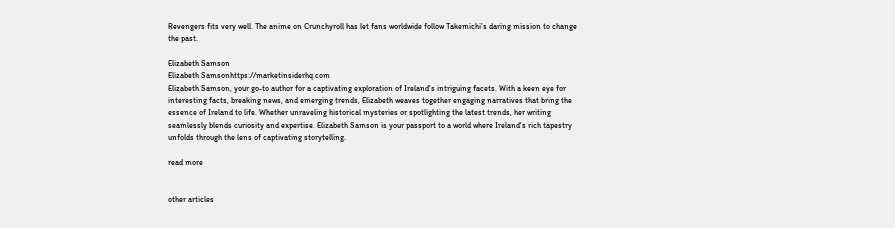Revengers fits very well. The anime on Crunchyroll has let fans worldwide follow Takemichi’s daring mission to change the past.

Elizabeth Samson
Elizabeth Samsonhttps://marketinsiderhq.com
Elizabeth Samson, your go-to author for a captivating exploration of Ireland's intriguing facets. With a keen eye for interesting facts, breaking news, and emerging trends, Elizabeth weaves together engaging narratives that bring the essence of Ireland to life. Whether unraveling historical mysteries or spotlighting the latest trends, her writing seamlessly blends curiosity and expertise. Elizabeth Samson is your passport to a world where Ireland's rich tapestry unfolds through the lens of captivating storytelling.

read more


other articles